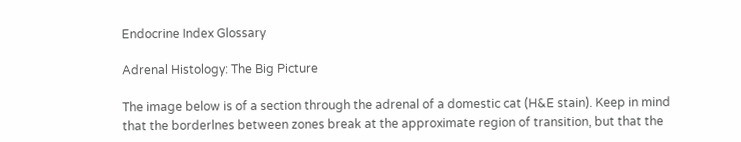Endocrine Index Glossary

Adrenal Histology: The Big Picture

The image below is of a section through the adrenal of a domestic cat (H&E stain). Keep in mind that the borderlnes between zones break at the approximate region of transition, but that the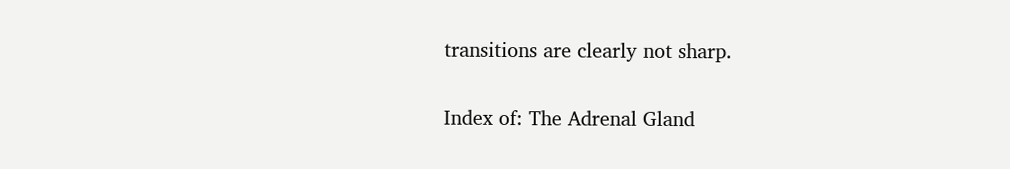transitions are clearly not sharp.

Index of: The Adrenal Gland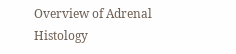Overview of Adrenal Histology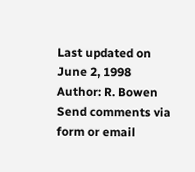Last updated on June 2, 1998
Author: R. Bowen
Send comments via form or email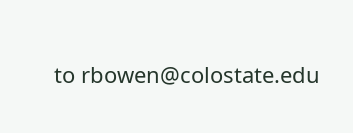to rbowen@colostate.edu